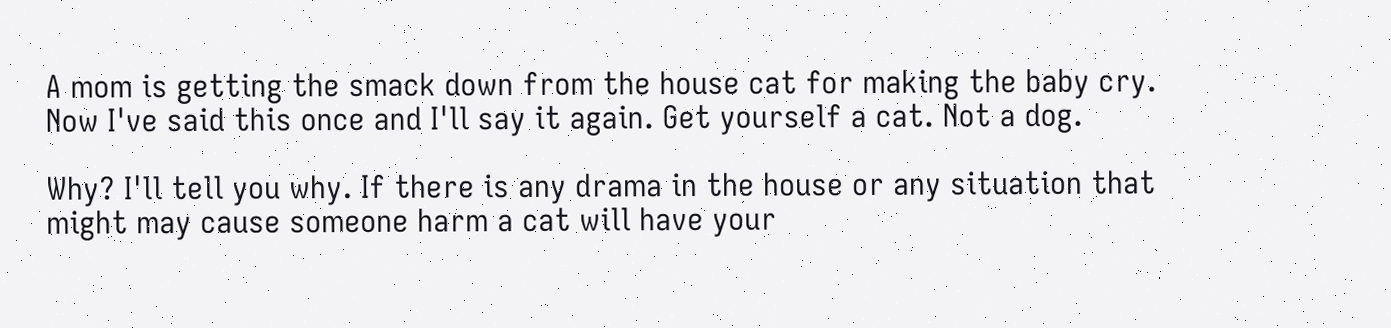A mom is getting the smack down from the house cat for making the baby cry. Now I've said this once and I'll say it again. Get yourself a cat. Not a dog.

Why? I'll tell you why. If there is any drama in the house or any situation that might may cause someone harm a cat will have your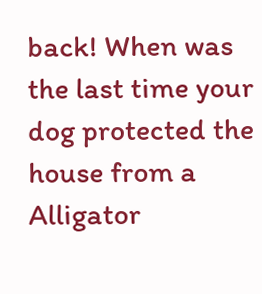back! When was the last time your dog protected the house from a Alligator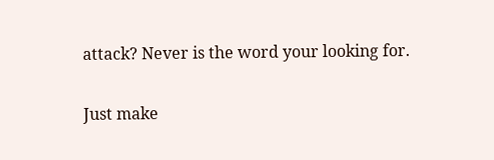attack? Never is the word your looking for.

Just make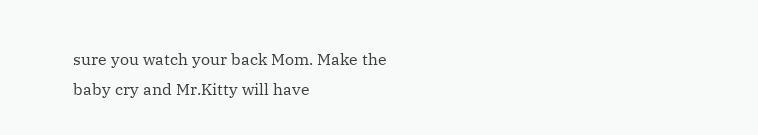sure you watch your back Mom. Make the baby cry and Mr.Kitty will have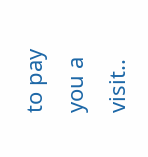to pay you a visit..